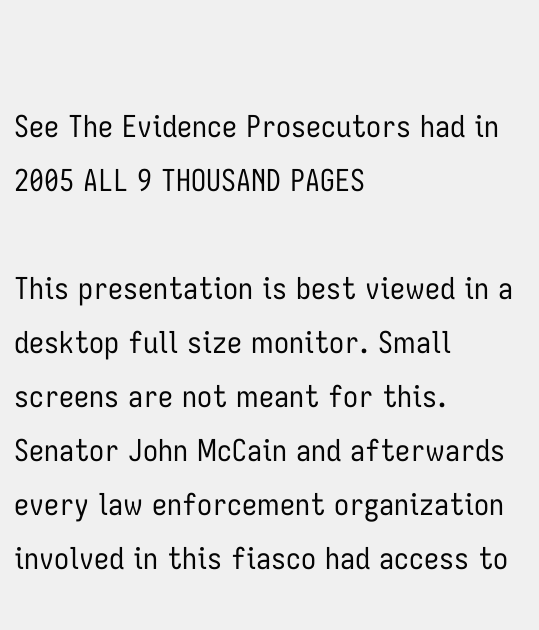See The Evidence Prosecutors had in 2005 ALL 9 THOUSAND PAGES

This presentation is best viewed in a desktop full size monitor. Small screens are not meant for this. Senator John McCain and afterwards every law enforcement organization involved in this fiasco had access to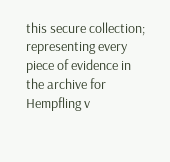this secure collection; representing every piece of evidence in the archive for Hempfling v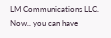LM Communications LLC. Now.. you can have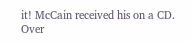it! McCain received his on a CD. Over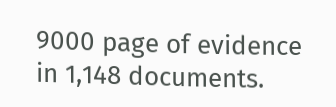9000 page of evidence in 1,148 documents.